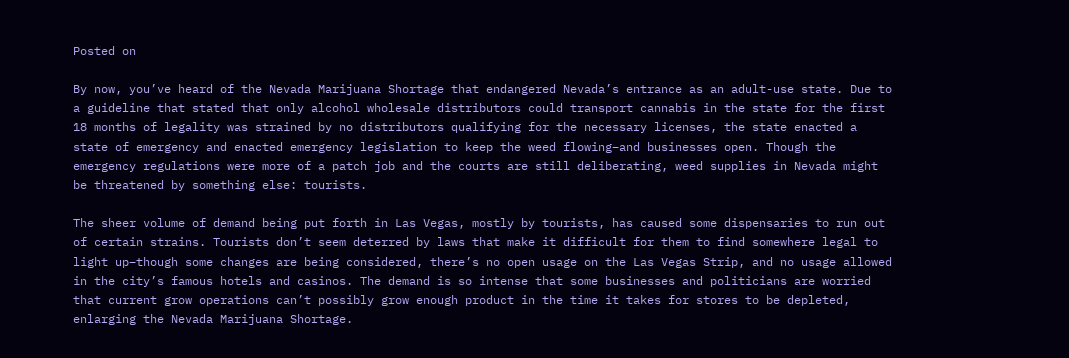Posted on

By now, you’ve heard of the Nevada Marijuana Shortage that endangered Nevada’s entrance as an adult-use state. Due to a guideline that stated that only alcohol wholesale distributors could transport cannabis in the state for the first 18 months of legality was strained by no distributors qualifying for the necessary licenses, the state enacted a state of emergency and enacted emergency legislation to keep the weed flowing–and businesses open. Though the emergency regulations were more of a patch job and the courts are still deliberating, weed supplies in Nevada might be threatened by something else: tourists.

The sheer volume of demand being put forth in Las Vegas, mostly by tourists, has caused some dispensaries to run out of certain strains. Tourists don’t seem deterred by laws that make it difficult for them to find somewhere legal to light up–though some changes are being considered, there’s no open usage on the Las Vegas Strip, and no usage allowed in the city’s famous hotels and casinos. The demand is so intense that some businesses and politicians are worried that current grow operations can’t possibly grow enough product in the time it takes for stores to be depleted, enlarging the Nevada Marijuana Shortage.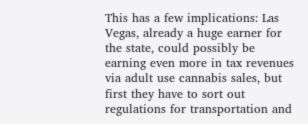This has a few implications: Las Vegas, already a huge earner for the state, could possibly be earning even more in tax revenues via adult use cannabis sales, but first they have to sort out regulations for transportation and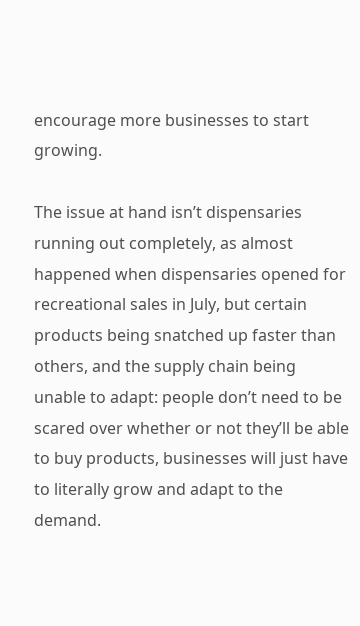encourage more businesses to start growing.

The issue at hand isn’t dispensaries running out completely, as almost happened when dispensaries opened for recreational sales in July, but certain products being snatched up faster than others, and the supply chain being unable to adapt: people don’t need to be scared over whether or not they’ll be able to buy products, businesses will just have to literally grow and adapt to the demand.